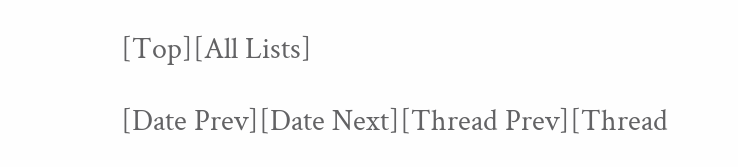[Top][All Lists]

[Date Prev][Date Next][Thread Prev][Thread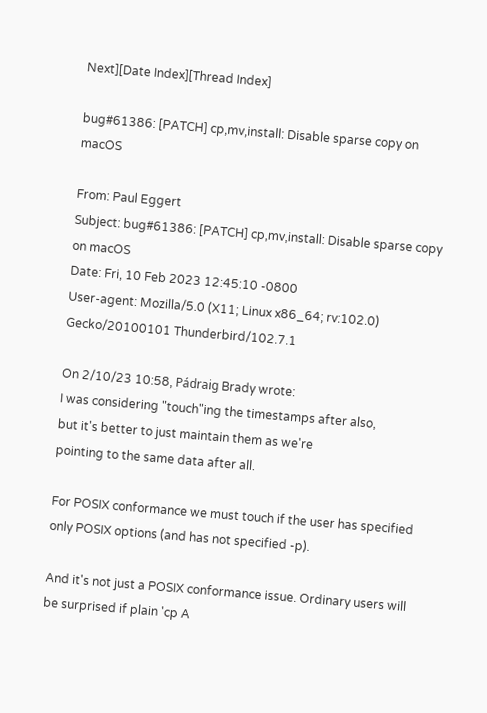Next][Date Index][Thread Index]

bug#61386: [PATCH] cp,mv,install: Disable sparse copy on macOS

From: Paul Eggert
Subject: bug#61386: [PATCH] cp,mv,install: Disable sparse copy on macOS
Date: Fri, 10 Feb 2023 12:45:10 -0800
User-agent: Mozilla/5.0 (X11; Linux x86_64; rv:102.0) Gecko/20100101 Thunderbird/102.7.1

On 2/10/23 10:58, Pádraig Brady wrote:
I was considering "touch"ing the timestamps after also,
but it's better to just maintain them as we're
pointing to the same data after all.

For POSIX conformance we must touch if the user has specified only POSIX options (and has not specified -p).

And it's not just a POSIX conformance issue. Ordinary users will be surprised if plain 'cp A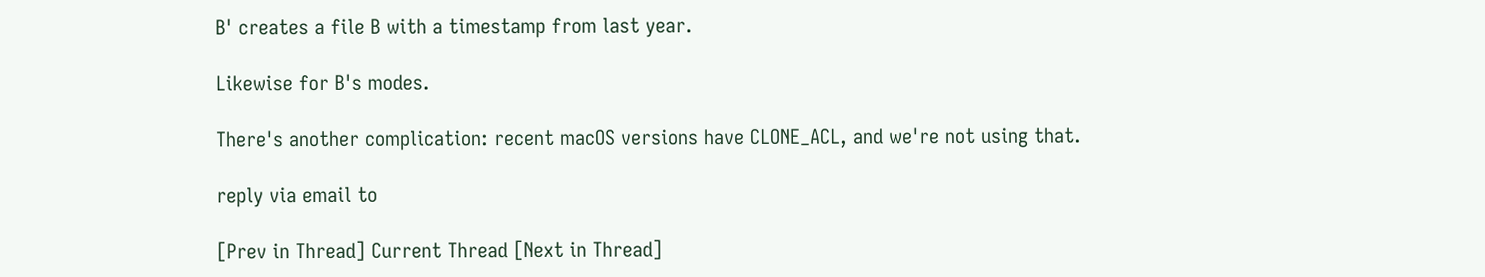B' creates a file B with a timestamp from last year.

Likewise for B's modes.

There's another complication: recent macOS versions have CLONE_ACL, and we're not using that.

reply via email to

[Prev in Thread] Current Thread [Next in Thread]